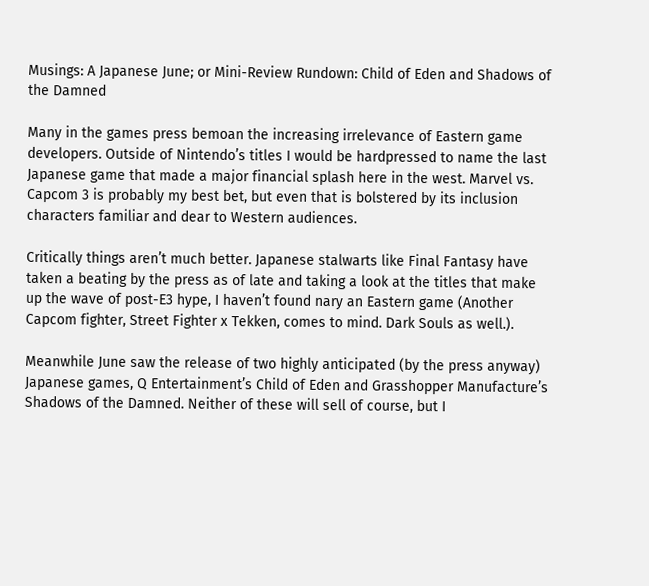Musings: A Japanese June; or Mini-Review Rundown: Child of Eden and Shadows of the Damned

Many in the games press bemoan the increasing irrelevance of Eastern game developers. Outside of Nintendo’s titles I would be hardpressed to name the last Japanese game that made a major financial splash here in the west. Marvel vs. Capcom 3 is probably my best bet, but even that is bolstered by its inclusion characters familiar and dear to Western audiences.

Critically things aren’t much better. Japanese stalwarts like Final Fantasy have taken a beating by the press as of late and taking a look at the titles that make up the wave of post-E3 hype, I haven’t found nary an Eastern game (Another Capcom fighter, Street Fighter x Tekken, comes to mind. Dark Souls as well.).

Meanwhile June saw the release of two highly anticipated (by the press anyway) Japanese games, Q Entertainment’s Child of Eden and Grasshopper Manufacture’s Shadows of the Damned. Neither of these will sell of course, but I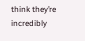think they’re incredibly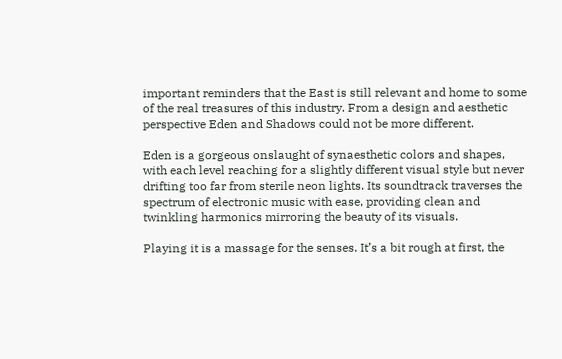important reminders that the East is still relevant and home to some of the real treasures of this industry. From a design and aesthetic perspective Eden and Shadows could not be more different.

Eden is a gorgeous onslaught of synaesthetic colors and shapes, with each level reaching for a slightly different visual style but never drifting too far from sterile neon lights. Its soundtrack traverses the spectrum of electronic music with ease, providing clean and twinkling harmonics mirroring the beauty of its visuals.

Playing it is a massage for the senses. It’s a bit rough at first, the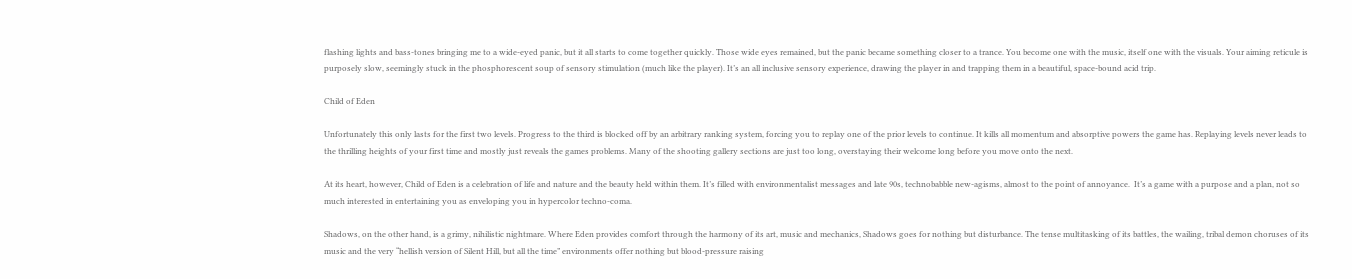flashing lights and bass-tones bringing me to a wide-eyed panic, but it all starts to come together quickly. Those wide eyes remained, but the panic became something closer to a trance. You become one with the music, itself one with the visuals. Your aiming reticule is purposely slow, seemingly stuck in the phosphorescent soup of sensory stimulation (much like the player). It’s an all inclusive sensory experience, drawing the player in and trapping them in a beautiful, space-bound acid trip.

Child of Eden

Unfortunately this only lasts for the first two levels. Progress to the third is blocked off by an arbitrary ranking system, forcing you to replay one of the prior levels to continue. It kills all momentum and absorptive powers the game has. Replaying levels never leads to the thrilling heights of your first time and mostly just reveals the games problems. Many of the shooting gallery sections are just too long, overstaying their welcome long before you move onto the next.

At its heart, however, Child of Eden is a celebration of life and nature and the beauty held within them. It’s filled with environmentalist messages and late 90s, technobabble new-agisms, almost to the point of annoyance.  It’s a game with a purpose and a plan, not so much interested in entertaining you as enveloping you in hypercolor techno-coma.

Shadows, on the other hand, is a grimy, nihilistic nightmare. Where Eden provides comfort through the harmony of its art, music and mechanics, Shadows goes for nothing but disturbance. The tense multitasking of its battles, the wailing, tribal demon choruses of its music and the very “hellish version of Silent Hill, but all the time” environments offer nothing but blood-pressure raising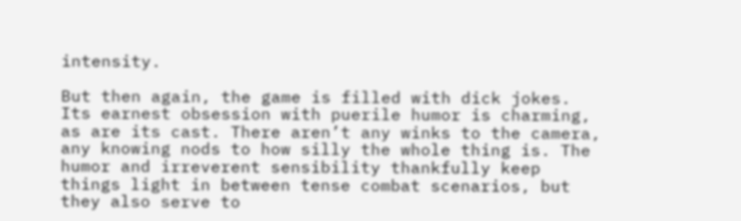intensity.

But then again, the game is filled with dick jokes. Its earnest obsession with puerile humor is charming, as are its cast. There aren’t any winks to the camera, any knowing nods to how silly the whole thing is. The humor and irreverent sensibility thankfully keep things light in between tense combat scenarios, but they also serve to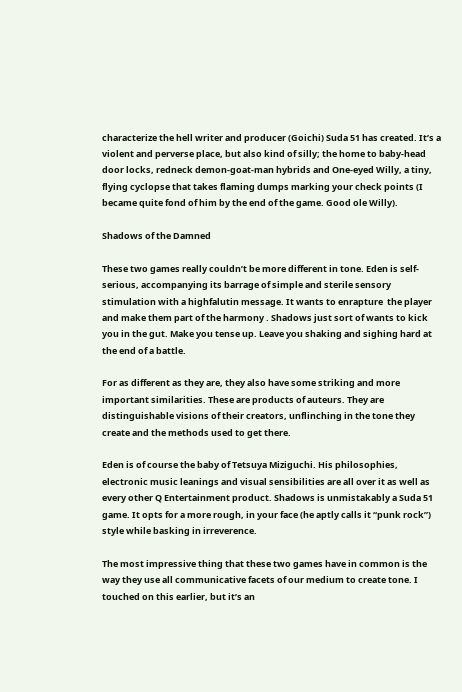characterize the hell writer and producer (Goichi) Suda 51 has created. It’s a violent and perverse place, but also kind of silly; the home to baby-head door locks, redneck demon-goat-man hybrids and One-eyed Willy, a tiny, flying cyclopse that takes flaming dumps marking your check points (I became quite fond of him by the end of the game. Good ole Willy).

Shadows of the Damned

These two games really couldn’t be more different in tone. Eden is self-serious, accompanying its barrage of simple and sterile sensory stimulation with a highfalutin message. It wants to enrapture  the player and make them part of the harmony . Shadows just sort of wants to kick you in the gut. Make you tense up. Leave you shaking and sighing hard at the end of a battle.

For as different as they are, they also have some striking and more important similarities. These are products of auteurs. They are distinguishable visions of their creators, unflinching in the tone they create and the methods used to get there.

Eden is of course the baby of Tetsuya Miziguchi. His philosophies, electronic music leanings and visual sensibilities are all over it as well as every other Q Entertainment product. Shadows is unmistakably a Suda 51 game. It opts for a more rough, in your face (he aptly calls it “punk rock”) style while basking in irreverence.

The most impressive thing that these two games have in common is the way they use all communicative facets of our medium to create tone. I touched on this earlier, but it’s an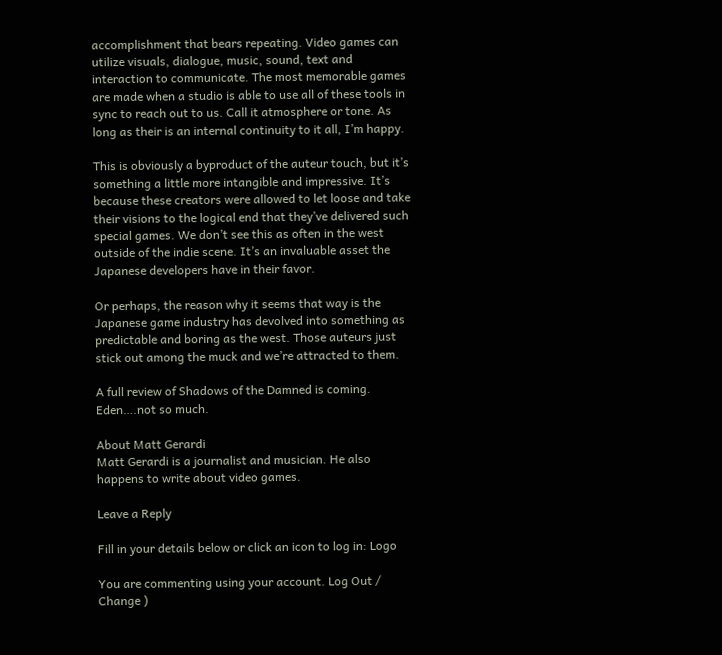accomplishment that bears repeating. Video games can utilize visuals, dialogue, music, sound, text and interaction to communicate. The most memorable games are made when a studio is able to use all of these tools in sync to reach out to us. Call it atmosphere or tone. As long as their is an internal continuity to it all, I’m happy.

This is obviously a byproduct of the auteur touch, but it’s something a little more intangible and impressive. It’s because these creators were allowed to let loose and take their visions to the logical end that they’ve delivered such special games. We don’t see this as often in the west outside of the indie scene. It’s an invaluable asset the Japanese developers have in their favor.

Or perhaps, the reason why it seems that way is the Japanese game industry has devolved into something as predictable and boring as the west. Those auteurs just stick out among the muck and we’re attracted to them.

A full review of Shadows of the Damned is coming. Eden….not so much.

About Matt Gerardi
Matt Gerardi is a journalist and musician. He also happens to write about video games.

Leave a Reply

Fill in your details below or click an icon to log in: Logo

You are commenting using your account. Log Out / Change )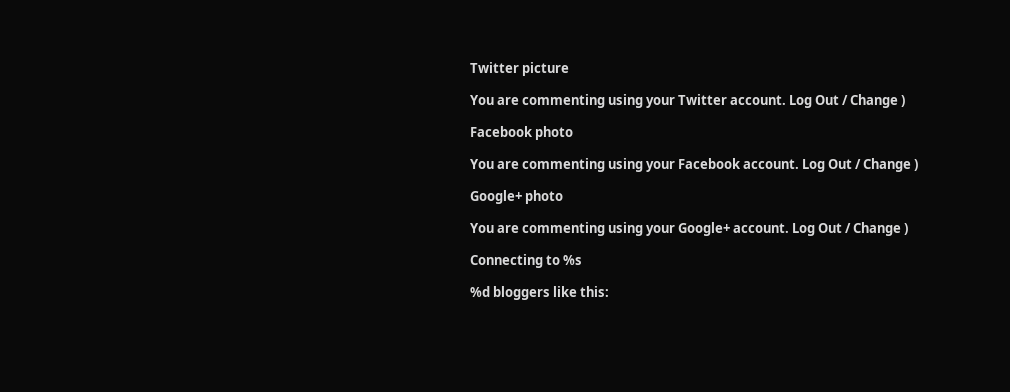Twitter picture

You are commenting using your Twitter account. Log Out / Change )

Facebook photo

You are commenting using your Facebook account. Log Out / Change )

Google+ photo

You are commenting using your Google+ account. Log Out / Change )

Connecting to %s

%d bloggers like this: